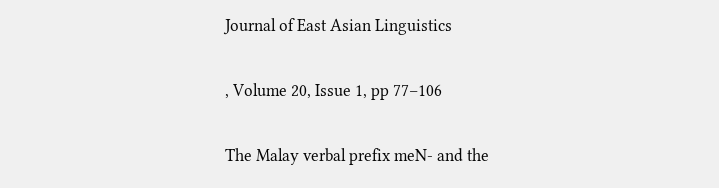Journal of East Asian Linguistics

, Volume 20, Issue 1, pp 77–106

The Malay verbal prefix meN- and the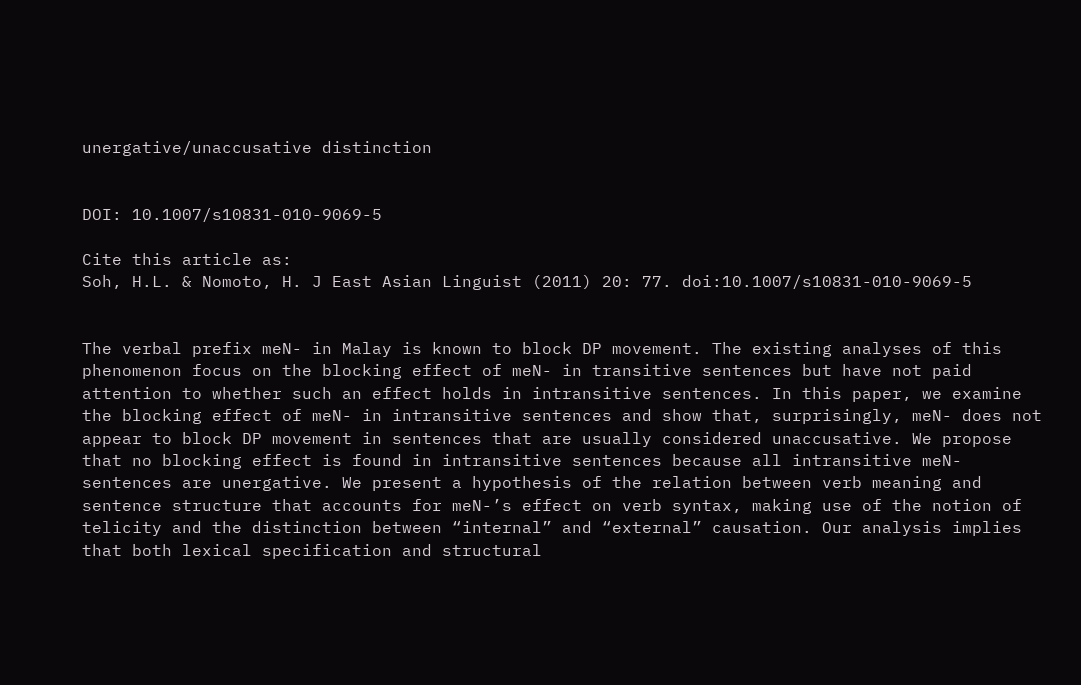unergative/unaccusative distinction


DOI: 10.1007/s10831-010-9069-5

Cite this article as:
Soh, H.L. & Nomoto, H. J East Asian Linguist (2011) 20: 77. doi:10.1007/s10831-010-9069-5


The verbal prefix meN- in Malay is known to block DP movement. The existing analyses of this phenomenon focus on the blocking effect of meN- in transitive sentences but have not paid attention to whether such an effect holds in intransitive sentences. In this paper, we examine the blocking effect of meN- in intransitive sentences and show that, surprisingly, meN- does not appear to block DP movement in sentences that are usually considered unaccusative. We propose that no blocking effect is found in intransitive sentences because all intransitive meN- sentences are unergative. We present a hypothesis of the relation between verb meaning and sentence structure that accounts for meN-’s effect on verb syntax, making use of the notion of telicity and the distinction between “internal” and “external” causation. Our analysis implies that both lexical specification and structural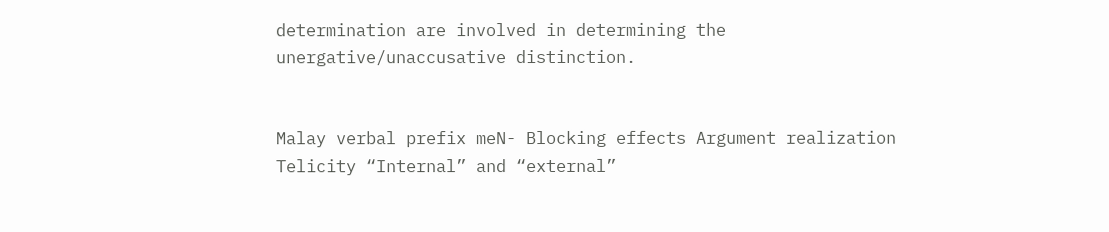determination are involved in determining the unergative/unaccusative distinction.


Malay verbal prefix meN- Blocking effects Argument realization Telicity “Internal” and “external”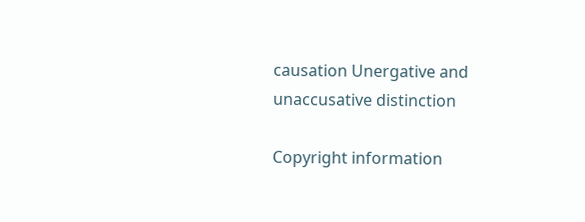causation Unergative and unaccusative distinction

Copyright information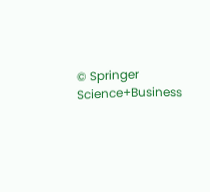© Springer Science+Business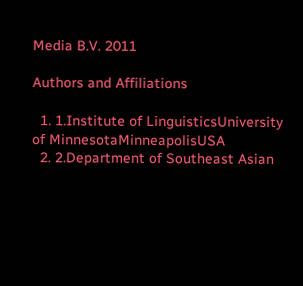Media B.V. 2011

Authors and Affiliations

  1. 1.Institute of LinguisticsUniversity of MinnesotaMinneapolisUSA
  2. 2.Department of Southeast Asian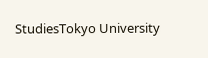StudiesTokyo University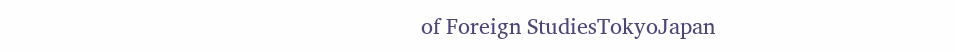of Foreign StudiesTokyoJapan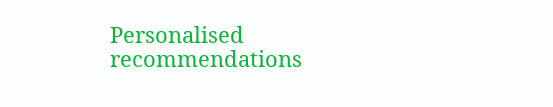Personalised recommendations